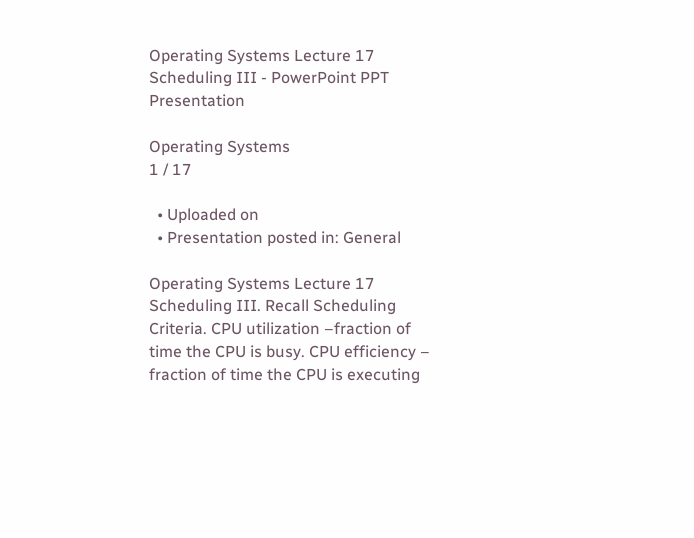Operating Systems Lecture 17 Scheduling III - PowerPoint PPT Presentation

Operating Systems
1 / 17

  • Uploaded on
  • Presentation posted in: General

Operating Systems Lecture 17 Scheduling III. Recall Scheduling Criteria. CPU utilization –fraction of time the CPU is busy. CPU efficiency – fraction of time the CPU is executing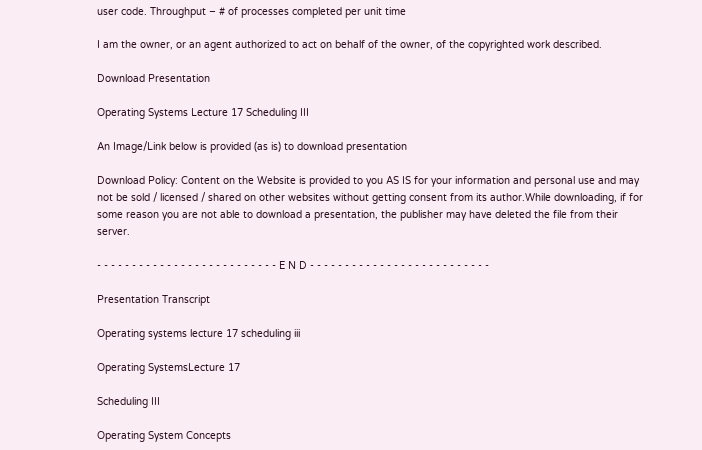user code. Throughput – # of processes completed per unit time

I am the owner, or an agent authorized to act on behalf of the owner, of the copyrighted work described.

Download Presentation

Operating Systems Lecture 17 Scheduling III

An Image/Link below is provided (as is) to download presentation

Download Policy: Content on the Website is provided to you AS IS for your information and personal use and may not be sold / licensed / shared on other websites without getting consent from its author.While downloading, if for some reason you are not able to download a presentation, the publisher may have deleted the file from their server.

- - - - - - - - - - - - - - - - - - - - - - - - - - E N D - - - - - - - - - - - - - - - - - - - - - - - - - -

Presentation Transcript

Operating systems lecture 17 scheduling iii

Operating SystemsLecture 17

Scheduling III

Operating System Concepts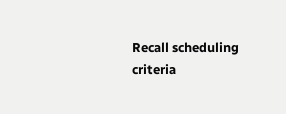Recall scheduling criteria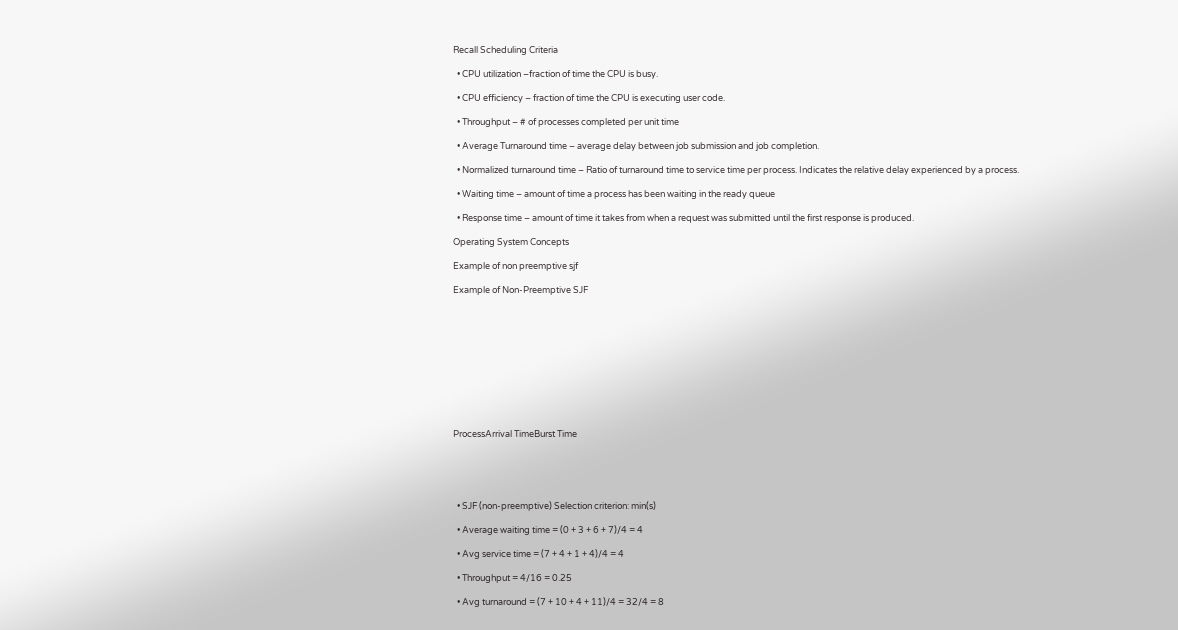Recall Scheduling Criteria

  • CPU utilization –fraction of time the CPU is busy.

  • CPU efficiency – fraction of time the CPU is executing user code.

  • Throughput – # of processes completed per unit time

  • Average Turnaround time – average delay between job submission and job completion.

  • Normalized turnaround time – Ratio of turnaround time to service time per process. Indicates the relative delay experienced by a process.

  • Waiting time – amount of time a process has been waiting in the ready queue

  • Response time – amount of time it takes from when a request was submitted until the first response is produced.

Operating System Concepts

Example of non preemptive sjf

Example of Non-Preemptive SJF











ProcessArrival TimeBurst Time





  • SJF (non-preemptive) Selection criterion: min(s)

  • Average waiting time = (0 + 3 + 6 + 7)/4 = 4

  • Avg service time = (7 + 4 + 1 + 4)/4 = 4

  • Throughput = 4/16 = 0.25

  • Avg turnaround = (7 + 10 + 4 + 11)/4 = 32/4 = 8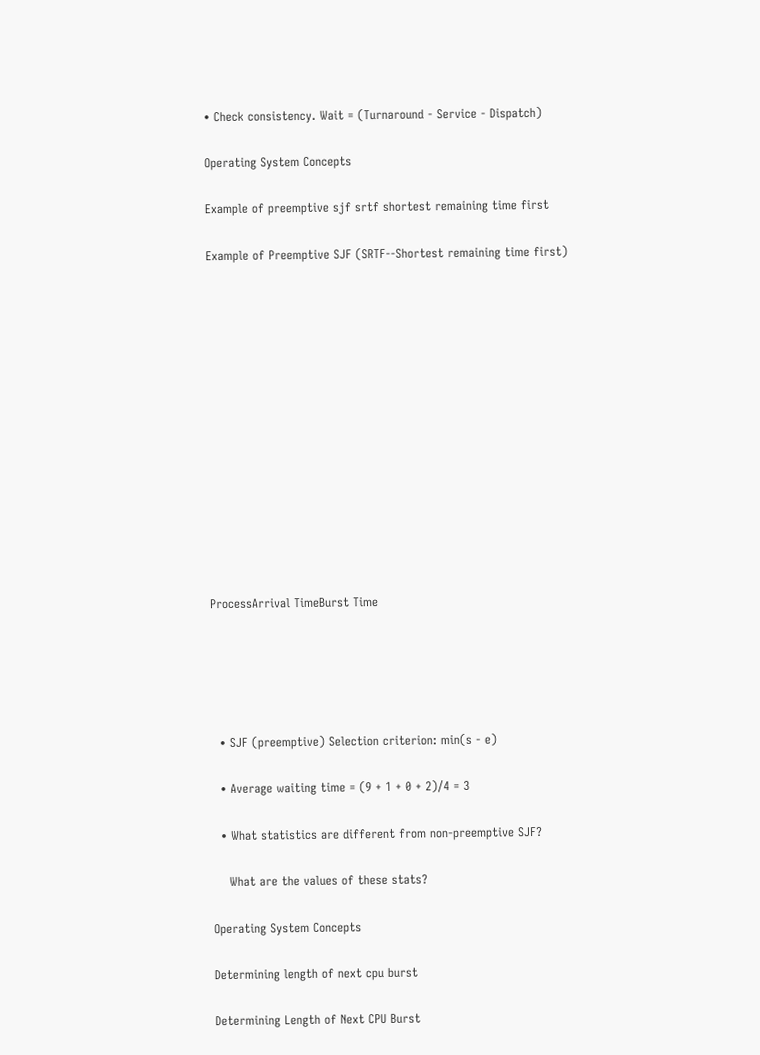• Check consistency. Wait = (Turnaround - Service - Dispatch)

Operating System Concepts

Example of preemptive sjf srtf shortest remaining time first

Example of Preemptive SJF (SRTF--Shortest remaining time first)














ProcessArrival TimeBurst Time





  • SJF (preemptive) Selection criterion: min(s - e)

  • Average waiting time = (9 + 1 + 0 + 2)/4 = 3

  • What statistics are different from non-preemptive SJF?

    What are the values of these stats?

Operating System Concepts

Determining length of next cpu burst

Determining Length of Next CPU Burst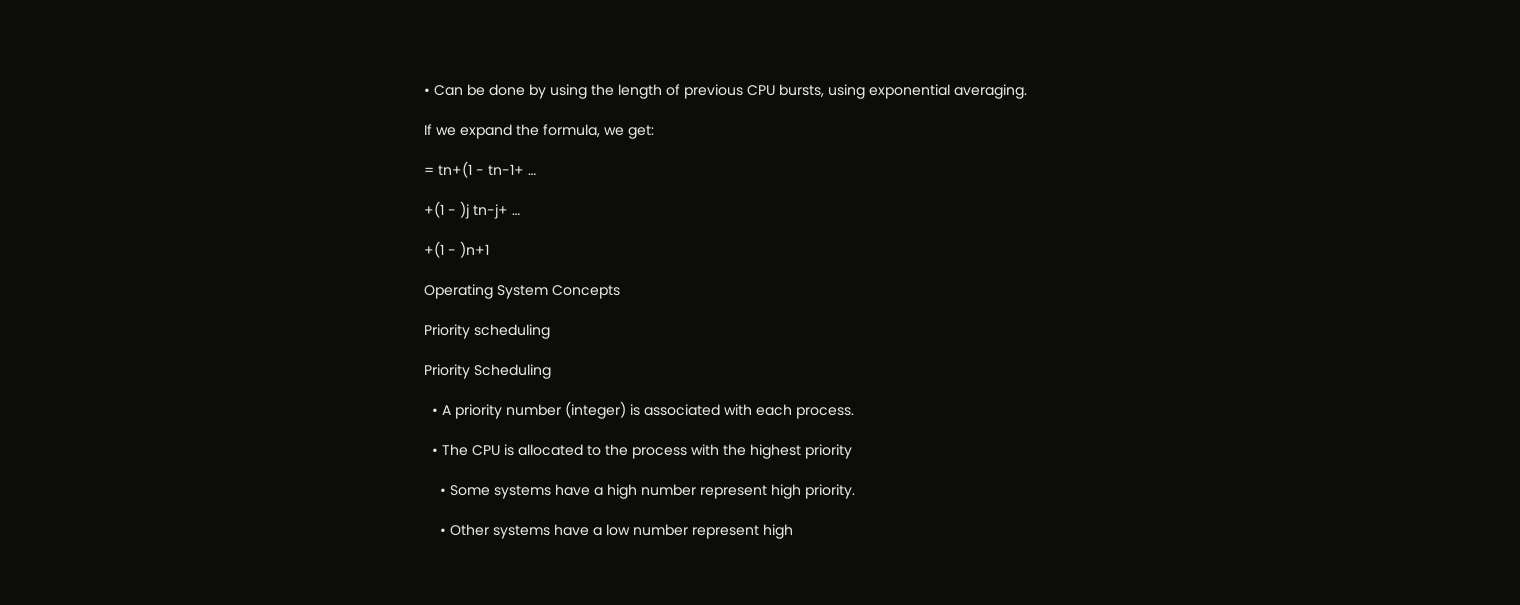• Can be done by using the length of previous CPU bursts, using exponential averaging.

If we expand the formula, we get:

= tn+(1 - tn-1+ …

+(1 - )j tn-j+ …

+(1 - )n+1

Operating System Concepts

Priority scheduling

Priority Scheduling

  • A priority number (integer) is associated with each process.

  • The CPU is allocated to the process with the highest priority

    • Some systems have a high number represent high priority.

    • Other systems have a low number represent high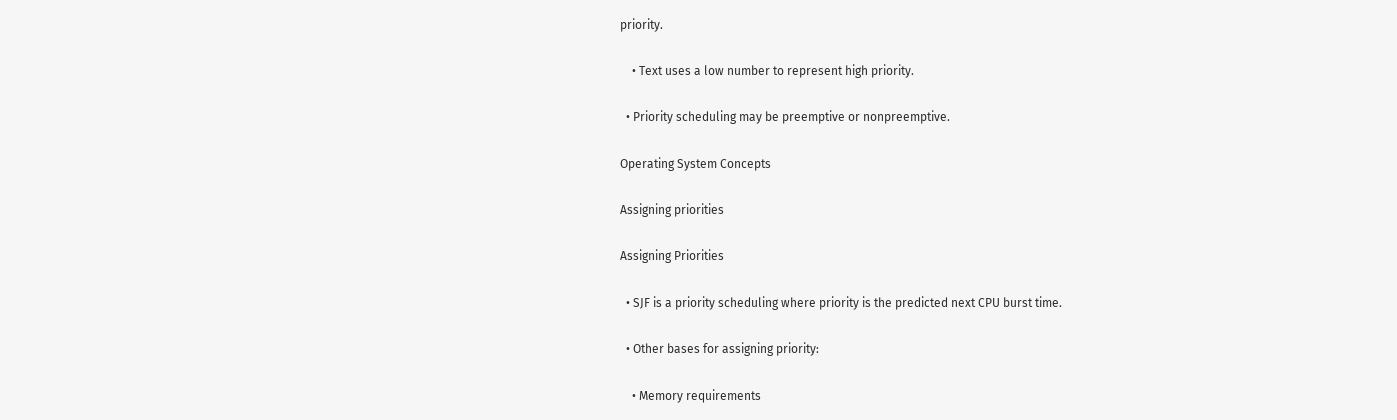priority.

    • Text uses a low number to represent high priority.

  • Priority scheduling may be preemptive or nonpreemptive.

Operating System Concepts

Assigning priorities

Assigning Priorities

  • SJF is a priority scheduling where priority is the predicted next CPU burst time.

  • Other bases for assigning priority:

    • Memory requirements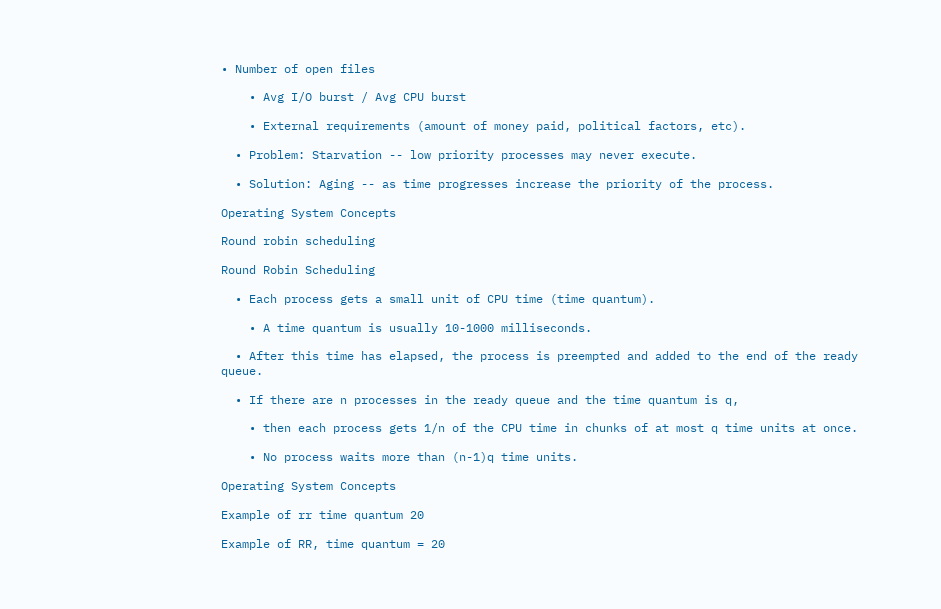• Number of open files

    • Avg I/O burst / Avg CPU burst

    • External requirements (amount of money paid, political factors, etc).

  • Problem: Starvation -- low priority processes may never execute.

  • Solution: Aging -- as time progresses increase the priority of the process.

Operating System Concepts

Round robin scheduling

Round Robin Scheduling

  • Each process gets a small unit of CPU time (time quantum).

    • A time quantum is usually 10-1000 milliseconds.

  • After this time has elapsed, the process is preempted and added to the end of the ready queue.

  • If there are n processes in the ready queue and the time quantum is q,

    • then each process gets 1/n of the CPU time in chunks of at most q time units at once.

    • No process waits more than (n-1)q time units.

Operating System Concepts

Example of rr time quantum 20

Example of RR, time quantum = 20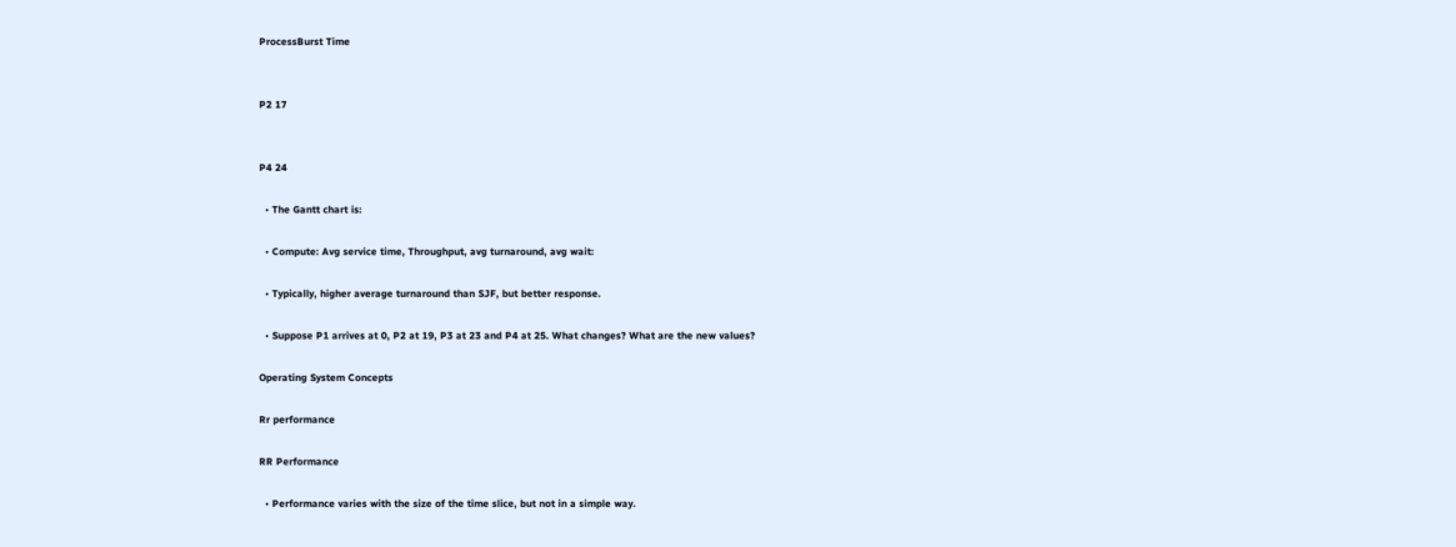ProcessBurst Time


P2 17


P4 24

  • The Gantt chart is:

  • Compute: Avg service time, Throughput, avg turnaround, avg wait:

  • Typically, higher average turnaround than SJF, but better response.

  • Suppose P1 arrives at 0, P2 at 19, P3 at 23 and P4 at 25. What changes? What are the new values?

Operating System Concepts

Rr performance

RR Performance

  • Performance varies with the size of the time slice, but not in a simple way.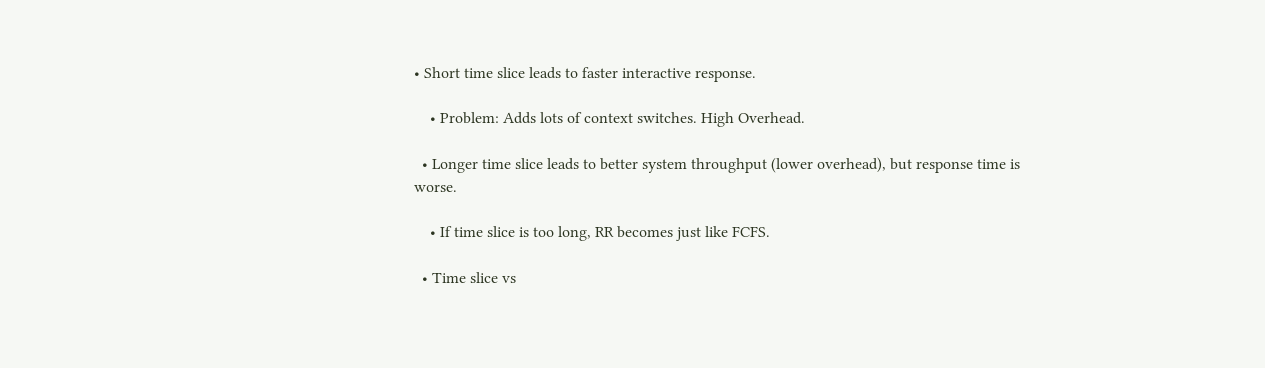• Short time slice leads to faster interactive response.

    • Problem: Adds lots of context switches. High Overhead.

  • Longer time slice leads to better system throughput (lower overhead), but response time is worse.

    • If time slice is too long, RR becomes just like FCFS.

  • Time slice vs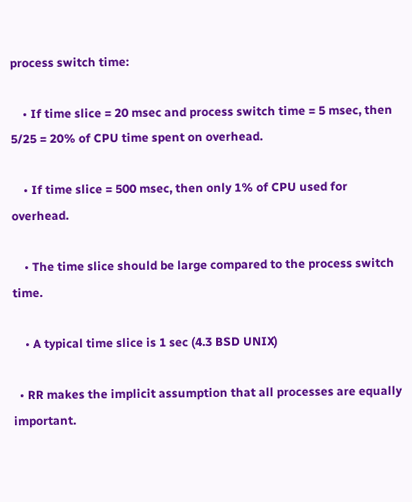process switch time:

    • If time slice = 20 msec and process switch time = 5 msec, then 5/25 = 20% of CPU time spent on overhead.

    • If time slice = 500 msec, then only 1% of CPU used for overhead.

    • The time slice should be large compared to the process switch time.

    • A typical time slice is 1 sec (4.3 BSD UNIX)

  • RR makes the implicit assumption that all processes are equally important.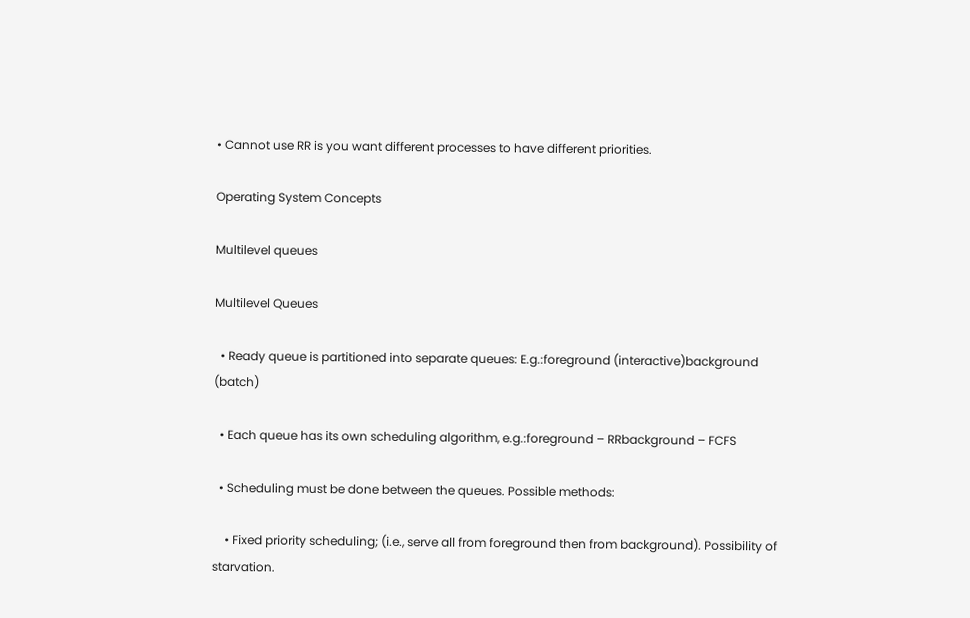• Cannot use RR is you want different processes to have different priorities.

Operating System Concepts

Multilevel queues

Multilevel Queues

  • Ready queue is partitioned into separate queues: E.g.:foreground (interactive)background (batch)

  • Each queue has its own scheduling algorithm, e.g.:foreground – RRbackground – FCFS

  • Scheduling must be done between the queues. Possible methods:

    • Fixed priority scheduling; (i.e., serve all from foreground then from background). Possibility of starvation.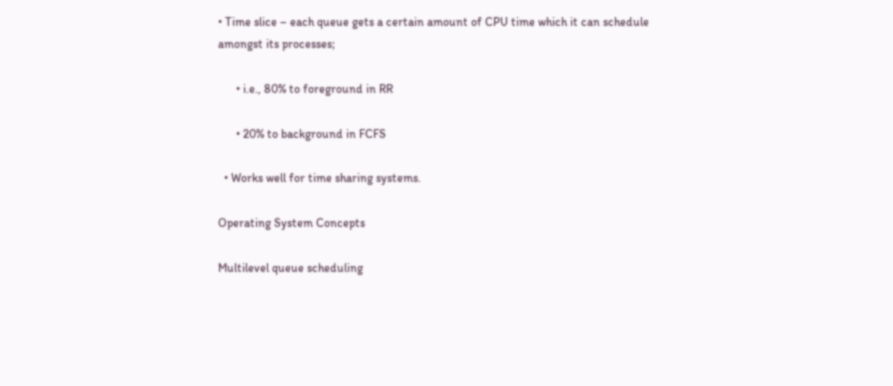• Time slice – each queue gets a certain amount of CPU time which it can schedule amongst its processes;

      • i.e., 80% to foreground in RR

      • 20% to background in FCFS

  • Works well for time sharing systems.

Operating System Concepts

Multilevel queue scheduling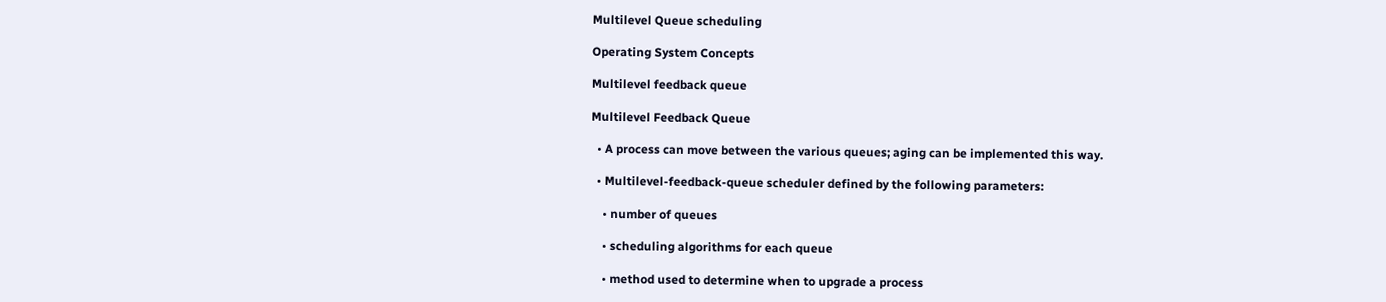Multilevel Queue scheduling

Operating System Concepts

Multilevel feedback queue

Multilevel Feedback Queue

  • A process can move between the various queues; aging can be implemented this way.

  • Multilevel-feedback-queue scheduler defined by the following parameters:

    • number of queues

    • scheduling algorithms for each queue

    • method used to determine when to upgrade a process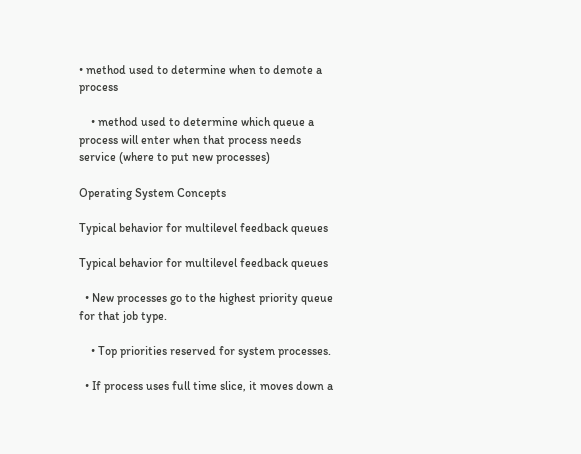• method used to determine when to demote a process

    • method used to determine which queue a process will enter when that process needs service (where to put new processes)

Operating System Concepts

Typical behavior for multilevel feedback queues

Typical behavior for multilevel feedback queues

  • New processes go to the highest priority queue for that job type.

    • Top priorities reserved for system processes.

  • If process uses full time slice, it moves down a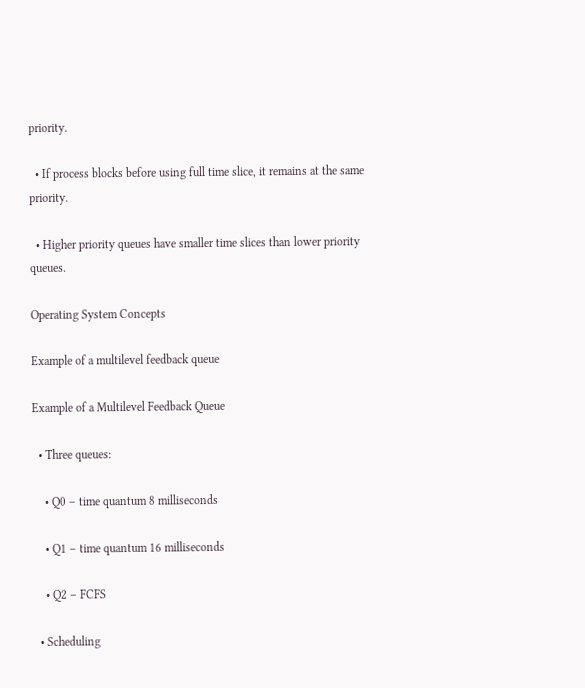priority.

  • If process blocks before using full time slice, it remains at the same priority.

  • Higher priority queues have smaller time slices than lower priority queues.

Operating System Concepts

Example of a multilevel feedback queue

Example of a Multilevel Feedback Queue

  • Three queues:

    • Q0 – time quantum 8 milliseconds

    • Q1 – time quantum 16 milliseconds

    • Q2 – FCFS

  • Scheduling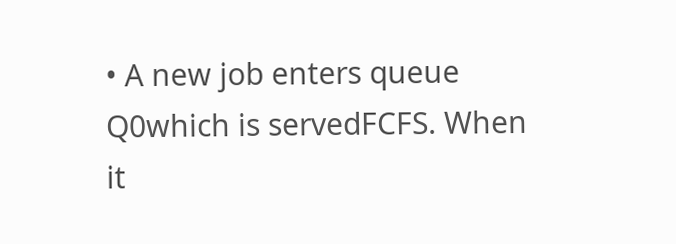• A new job enters queue Q0which is servedFCFS. When it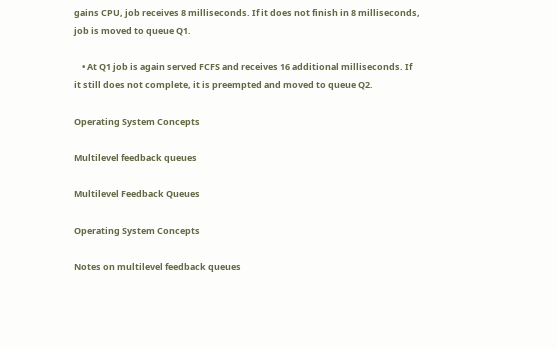gains CPU, job receives 8 milliseconds. If it does not finish in 8 milliseconds, job is moved to queue Q1.

    • At Q1 job is again served FCFS and receives 16 additional milliseconds. If it still does not complete, it is preempted and moved to queue Q2.

Operating System Concepts

Multilevel feedback queues

Multilevel Feedback Queues

Operating System Concepts

Notes on multilevel feedback queues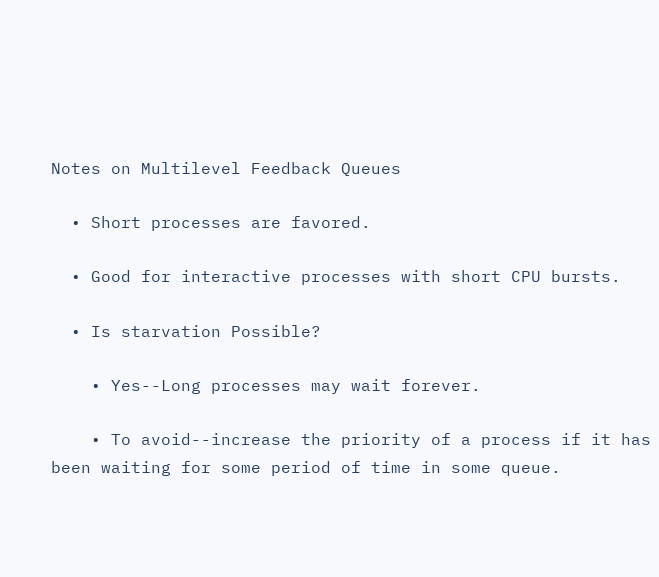Notes on Multilevel Feedback Queues

  • Short processes are favored.

  • Good for interactive processes with short CPU bursts.

  • Is starvation Possible?

    • Yes--Long processes may wait forever.

    • To avoid--increase the priority of a process if it has been waiting for some period of time in some queue.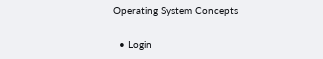Operating System Concepts

  • Login